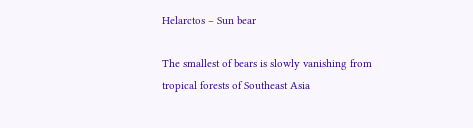Helarctos – Sun bear

The smallest of bears is slowly vanishing from tropical forests of Southeast Asia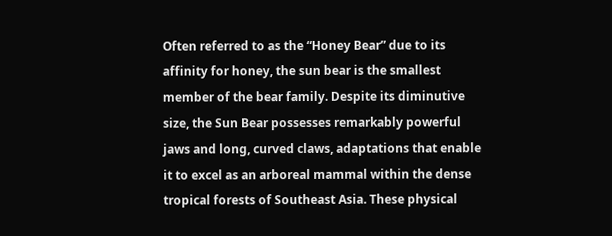Often referred to as the “Honey Bear” due to its affinity for honey, the sun bear is the smallest member of the bear family. Despite its diminutive size, the Sun Bear possesses remarkably powerful jaws and long, curved claws, adaptations that enable it to excel as an arboreal mammal within the dense tropical forests of Southeast Asia. These physical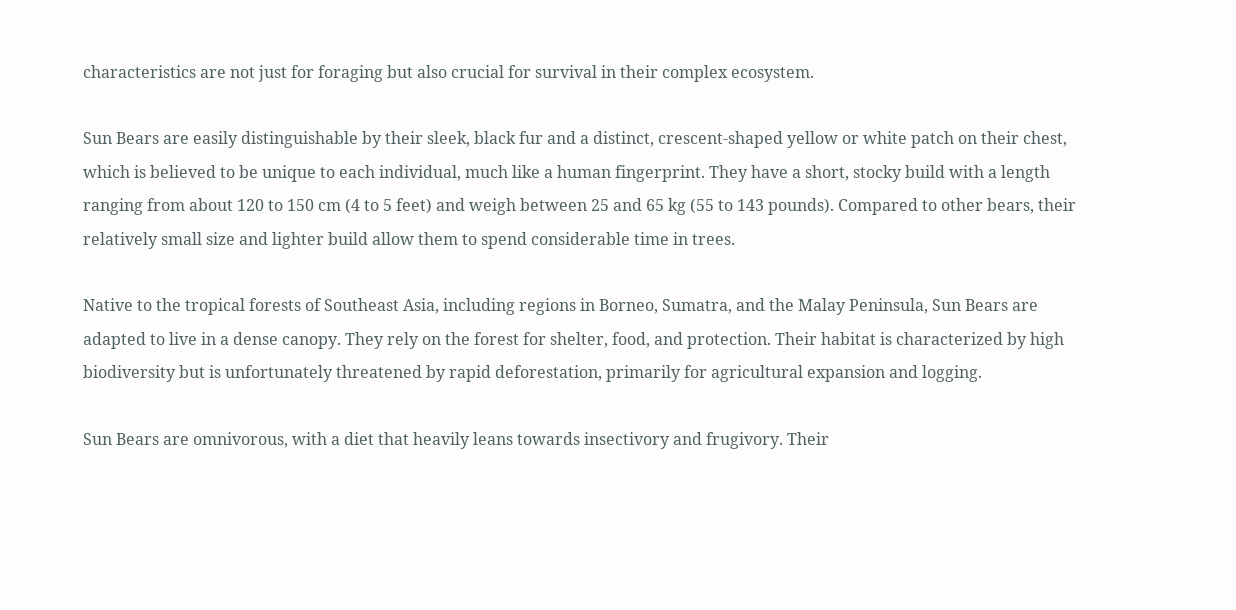characteristics are not just for foraging but also crucial for survival in their complex ecosystem.

Sun Bears are easily distinguishable by their sleek, black fur and a distinct, crescent-shaped yellow or white patch on their chest, which is believed to be unique to each individual, much like a human fingerprint. They have a short, stocky build with a length ranging from about 120 to 150 cm (4 to 5 feet) and weigh between 25 and 65 kg (55 to 143 pounds). Compared to other bears, their relatively small size and lighter build allow them to spend considerable time in trees.

Native to the tropical forests of Southeast Asia, including regions in Borneo, Sumatra, and the Malay Peninsula, Sun Bears are adapted to live in a dense canopy. They rely on the forest for shelter, food, and protection. Their habitat is characterized by high biodiversity but is unfortunately threatened by rapid deforestation, primarily for agricultural expansion and logging.

Sun Bears are omnivorous, with a diet that heavily leans towards insectivory and frugivory. Their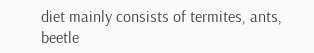diet mainly consists of termites, ants, beetle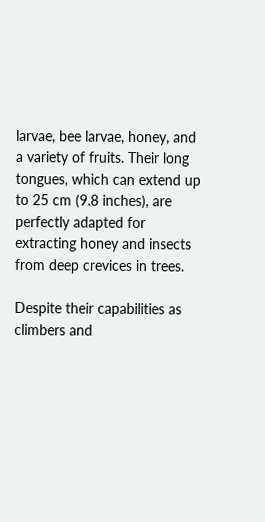larvae, bee larvae, honey, and a variety of fruits. Their long tongues, which can extend up to 25 cm (9.8 inches), are perfectly adapted for extracting honey and insects from deep crevices in trees.

Despite their capabilities as climbers and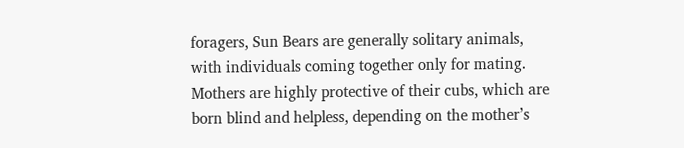foragers, Sun Bears are generally solitary animals, with individuals coming together only for mating. Mothers are highly protective of their cubs, which are born blind and helpless, depending on the mother’s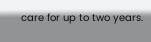care for up to two years.